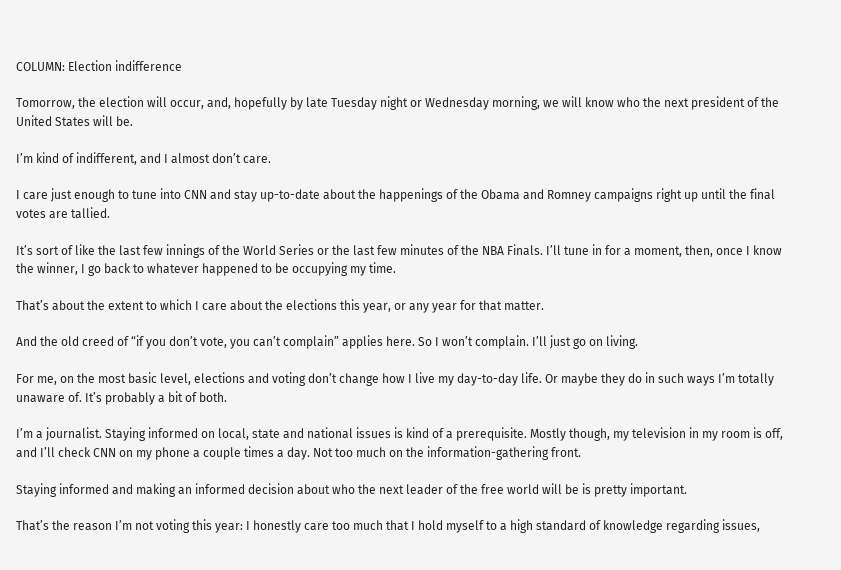COLUMN: Election indifference

Tomorrow, the election will occur, and, hopefully by late Tuesday night or Wednesday morning, we will know who the next president of the United States will be.

I’m kind of indifferent, and I almost don’t care.

I care just enough to tune into CNN and stay up-to-date about the happenings of the Obama and Romney campaigns right up until the final votes are tallied.

It’s sort of like the last few innings of the World Series or the last few minutes of the NBA Finals. I’ll tune in for a moment, then, once I know the winner, I go back to whatever happened to be occupying my time.

That’s about the extent to which I care about the elections this year, or any year for that matter.

And the old creed of “if you don’t vote, you can’t complain” applies here. So I won’t complain. I’ll just go on living.

For me, on the most basic level, elections and voting don’t change how I live my day-to-day life. Or maybe they do in such ways I’m totally unaware of. It’s probably a bit of both.

I’m a journalist. Staying informed on local, state and national issues is kind of a prerequisite. Mostly though, my television in my room is off, and I’ll check CNN on my phone a couple times a day. Not too much on the information-gathering front.

Staying informed and making an informed decision about who the next leader of the free world will be is pretty important.

That’s the reason I’m not voting this year: I honestly care too much that I hold myself to a high standard of knowledge regarding issues,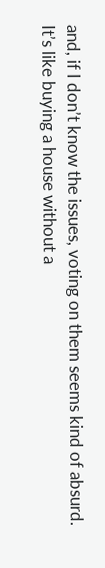and, if I don’t know the issues, voting on them seems kind of absurd. It’s like buying a house without a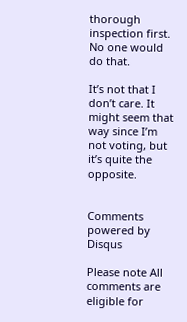thorough inspection first. No one would do that.

It’s not that I don’t care. It might seem that way since I’m not voting, but it’s quite the opposite.


Comments powered by Disqus

Please note All comments are eligible for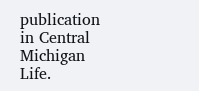publication in Central Michigan Life.